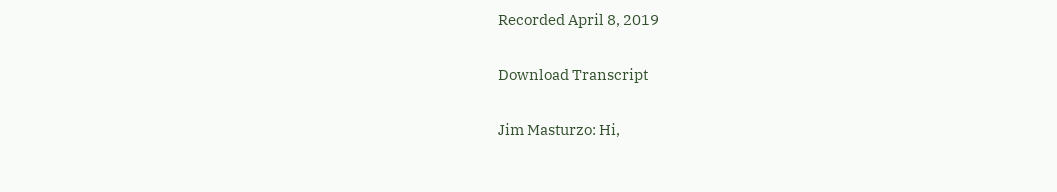Recorded April 8, 2019

Download Transcript

Jim Masturzo: Hi,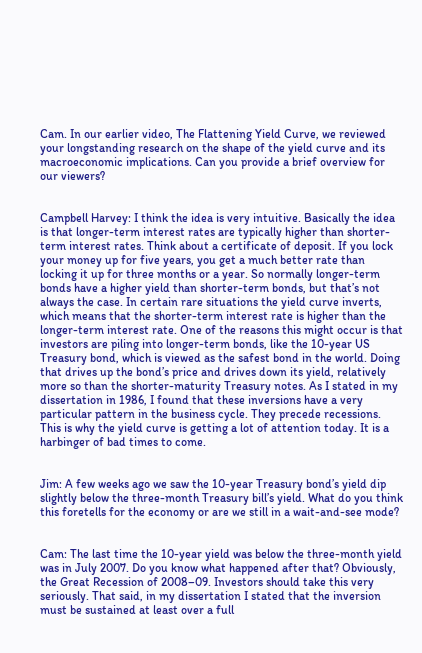Cam. In our earlier video, The Flattening Yield Curve, we reviewed your longstanding research on the shape of the yield curve and its macroeconomic implications. Can you provide a brief overview for our viewers?


Campbell Harvey: I think the idea is very intuitive. Basically the idea is that longer-term interest rates are typically higher than shorter-term interest rates. Think about a certificate of deposit. If you lock your money up for five years, you get a much better rate than locking it up for three months or a year. So normally longer-term bonds have a higher yield than shorter-term bonds, but that’s not always the case. In certain rare situations the yield curve inverts, which means that the shorter-term interest rate is higher than the longer-term interest rate. One of the reasons this might occur is that investors are piling into longer-term bonds, like the 10-year US Treasury bond, which is viewed as the safest bond in the world. Doing that drives up the bond’s price and drives down its yield, relatively more so than the shorter-maturity Treasury notes. As I stated in my dissertation in 1986, I found that these inversions have a very particular pattern in the business cycle. They precede recessions. This is why the yield curve is getting a lot of attention today. It is a harbinger of bad times to come.


Jim: A few weeks ago we saw the 10-year Treasury bond’s yield dip slightly below the three-month Treasury bill’s yield. What do you think this foretells for the economy or are we still in a wait-and-see mode?


Cam: The last time the 10-year yield was below the three-month yield was in July 2007. Do you know what happened after that? Obviously, the Great Recession of 2008–09. Investors should take this very seriously. That said, in my dissertation I stated that the inversion must be sustained at least over a full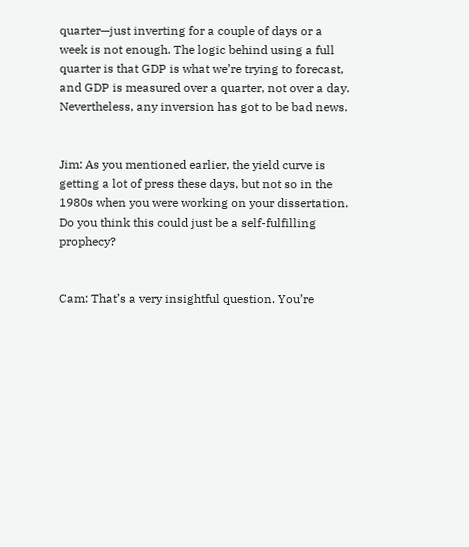quarter—just inverting for a couple of days or a week is not enough. The logic behind using a full quarter is that GDP is what we’re trying to forecast, and GDP is measured over a quarter, not over a day. Nevertheless, any inversion has got to be bad news.


Jim: As you mentioned earlier, the yield curve is getting a lot of press these days, but not so in the 1980s when you were working on your dissertation. Do you think this could just be a self-fulfilling prophecy?


Cam: That’s a very insightful question. You’re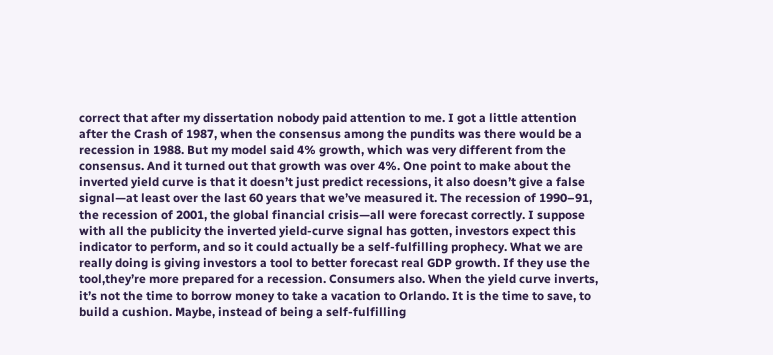correct that after my dissertation nobody paid attention to me. I got a little attention after the Crash of 1987, when the consensus among the pundits was there would be a recession in 1988. But my model said 4% growth, which was very different from the consensus. And it turned out that growth was over 4%. One point to make about the inverted yield curve is that it doesn’t just predict recessions, it also doesn’t give a false signal—at least over the last 60 years that we’ve measured it. The recession of 1990–91, the recession of 2001, the global financial crisis—all were forecast correctly. I suppose with all the publicity the inverted yield-curve signal has gotten, investors expect this indicator to perform, and so it could actually be a self-fulfilling prophecy. What we are really doing is giving investors a tool to better forecast real GDP growth. If they use the tool,they’re more prepared for a recession. Consumers also. When the yield curve inverts, it’s not the time to borrow money to take a vacation to Orlando. It is the time to save, to build a cushion. Maybe, instead of being a self-fulfilling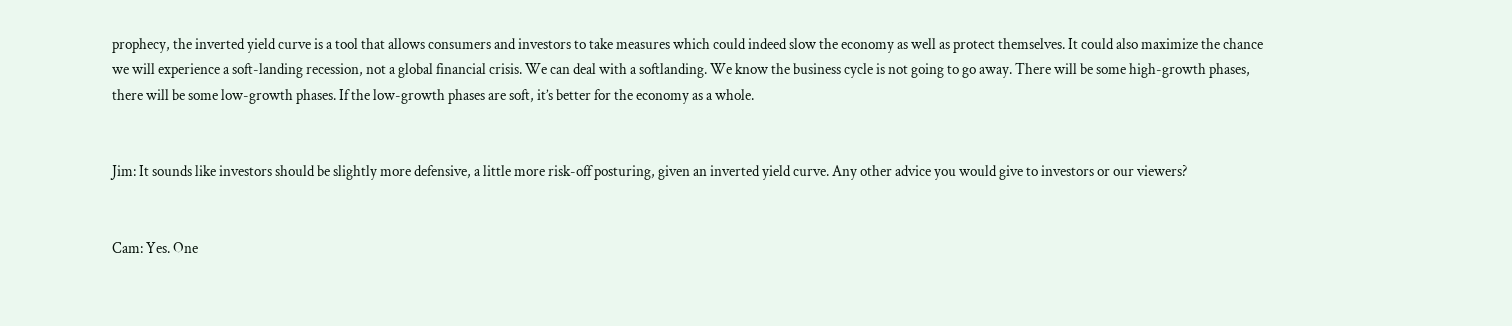prophecy, the inverted yield curve is a tool that allows consumers and investors to take measures which could indeed slow the economy as well as protect themselves. It could also maximize the chance we will experience a soft-landing recession, not a global financial crisis. We can deal with a softlanding. We know the business cycle is not going to go away. There will be some high-growth phases, there will be some low-growth phases. If the low-growth phases are soft, it’s better for the economy as a whole.


Jim: It sounds like investors should be slightly more defensive, a little more risk-off posturing, given an inverted yield curve. Any other advice you would give to investors or our viewers?


Cam: Yes. One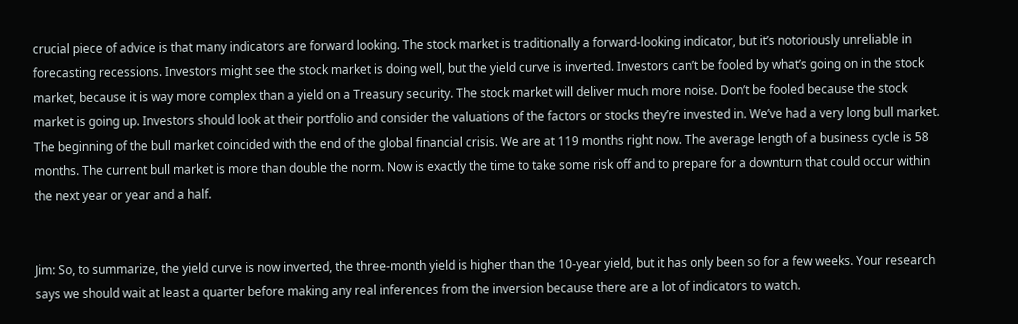crucial piece of advice is that many indicators are forward looking. The stock market is traditionally a forward-looking indicator, but it’s notoriously unreliable in forecasting recessions. Investors might see the stock market is doing well, but the yield curve is inverted. Investors can’t be fooled by what’s going on in the stock market, because it is way more complex than a yield on a Treasury security. The stock market will deliver much more noise. Don’t be fooled because the stock market is going up. Investors should look at their portfolio and consider the valuations of the factors or stocks they’re invested in. We’ve had a very long bull market. The beginning of the bull market coincided with the end of the global financial crisis. We are at 119 months right now. The average length of a business cycle is 58 months. The current bull market is more than double the norm. Now is exactly the time to take some risk off and to prepare for a downturn that could occur within the next year or year and a half.


Jim: So, to summarize, the yield curve is now inverted, the three-month yield is higher than the 10-year yield, but it has only been so for a few weeks. Your research says we should wait at least a quarter before making any real inferences from the inversion because there are a lot of indicators to watch.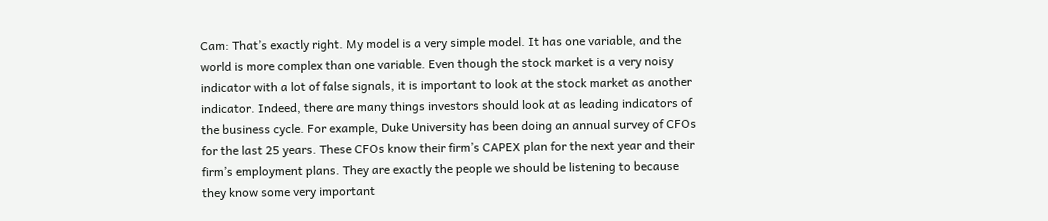Cam: That’s exactly right. My model is a very simple model. It has one variable, and the world is more complex than one variable. Even though the stock market is a very noisy indicator with a lot of false signals, it is important to look at the stock market as another indicator. Indeed, there are many things investors should look at as leading indicators of the business cycle. For example, Duke University has been doing an annual survey of CFOs for the last 25 years. These CFOs know their firm’s CAPEX plan for the next year and their firm’s employment plans. They are exactly the people we should be listening to because they know some very important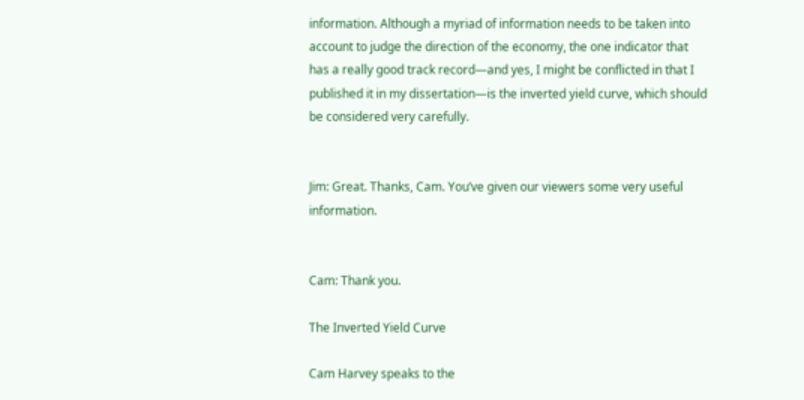information. Although a myriad of information needs to be taken into account to judge the direction of the economy, the one indicator that has a really good track record—and yes, I might be conflicted in that I published it in my dissertation—is the inverted yield curve, which should be considered very carefully.


Jim: Great. Thanks, Cam. You’ve given our viewers some very useful information.


Cam: Thank you.

The Inverted Yield Curve

Cam Harvey speaks to the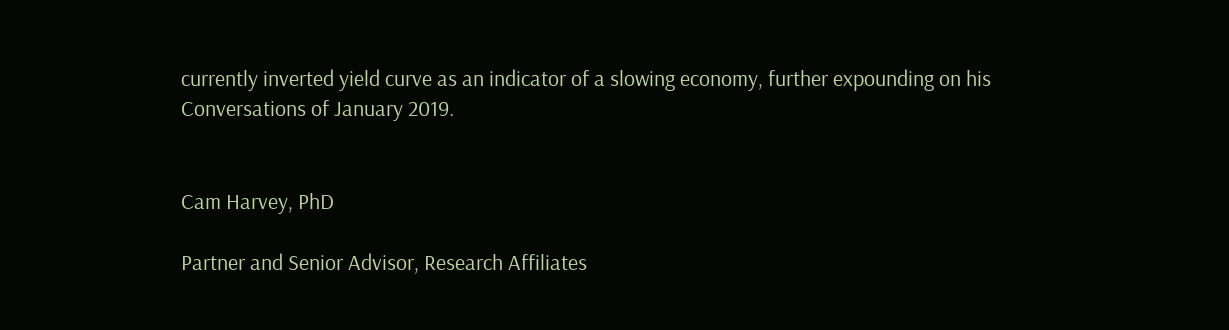currently inverted yield curve as an indicator of a slowing economy, further expounding on his Conversations of January 2019.


Cam Harvey, PhD

Partner and Senior Advisor, Research Affiliates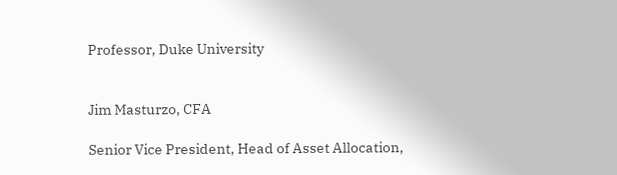Professor, Duke University


Jim Masturzo, CFA

Senior Vice President, Head of Asset Allocation,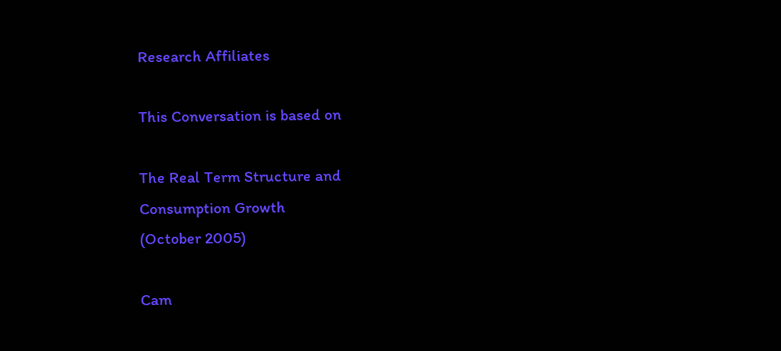Research Affiliates

This Conversation is based on

The Real Term Structure and
Consumption Growth
(October 2005)

Cam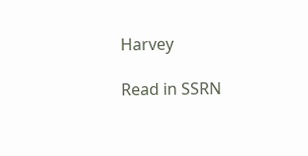Harvey

Read in SSRN